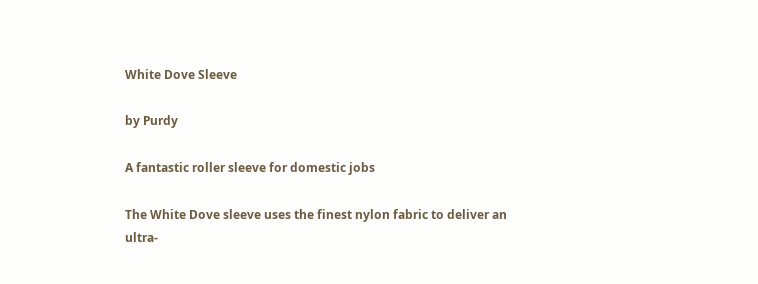White Dove Sleeve

by Purdy

A fantastic roller sleeve for domestic jobs

The White Dove sleeve uses the finest nylon fabric to deliver an ultra-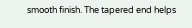smooth finish. The tapered end helps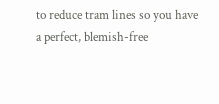to reduce tram lines so you have a perfect, blemish-free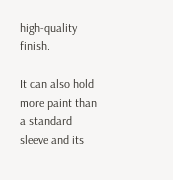high-quality finish.

It can also hold more paint than a standard sleeve and its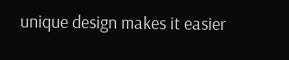unique design makes it easier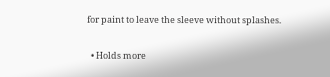for paint to leave the sleeve without splashes.

  • Holds more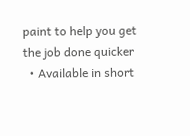paint to help you get the job done quicker
  • Available in short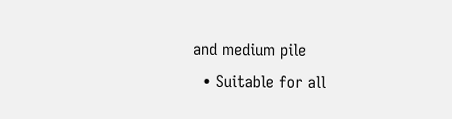and medium pile
  • Suitable for all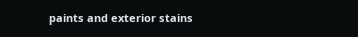paints and exterior stains